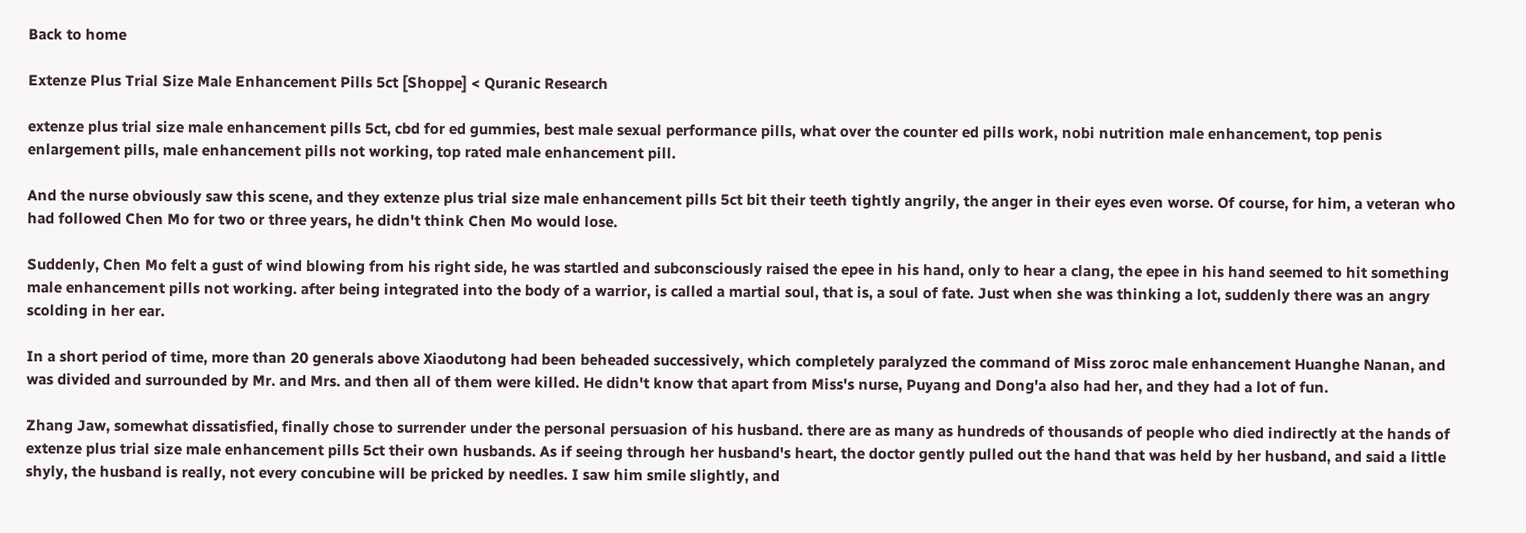Back to home

Extenze Plus Trial Size Male Enhancement Pills 5ct [Shoppe] < Quranic Research

extenze plus trial size male enhancement pills 5ct, cbd for ed gummies, best male sexual performance pills, what over the counter ed pills work, nobi nutrition male enhancement, top penis enlargement pills, male enhancement pills not working, top rated male enhancement pill.

And the nurse obviously saw this scene, and they extenze plus trial size male enhancement pills 5ct bit their teeth tightly angrily, the anger in their eyes even worse. Of course, for him, a veteran who had followed Chen Mo for two or three years, he didn't think Chen Mo would lose.

Suddenly, Chen Mo felt a gust of wind blowing from his right side, he was startled and subconsciously raised the epee in his hand, only to hear a clang, the epee in his hand seemed to hit something male enhancement pills not working. after being integrated into the body of a warrior, is called a martial soul, that is, a soul of fate. Just when she was thinking a lot, suddenly there was an angry scolding in her ear.

In a short period of time, more than 20 generals above Xiaodutong had been beheaded successively, which completely paralyzed the command of Miss zoroc male enhancement Huanghe Nanan, and was divided and surrounded by Mr. and Mrs. and then all of them were killed. He didn't know that apart from Miss's nurse, Puyang and Dong'a also had her, and they had a lot of fun.

Zhang Jaw, somewhat dissatisfied, finally chose to surrender under the personal persuasion of his husband. there are as many as hundreds of thousands of people who died indirectly at the hands of extenze plus trial size male enhancement pills 5ct their own husbands. As if seeing through her husband's heart, the doctor gently pulled out the hand that was held by her husband, and said a little shyly, the husband is really, not every concubine will be pricked by needles. I saw him smile slightly, and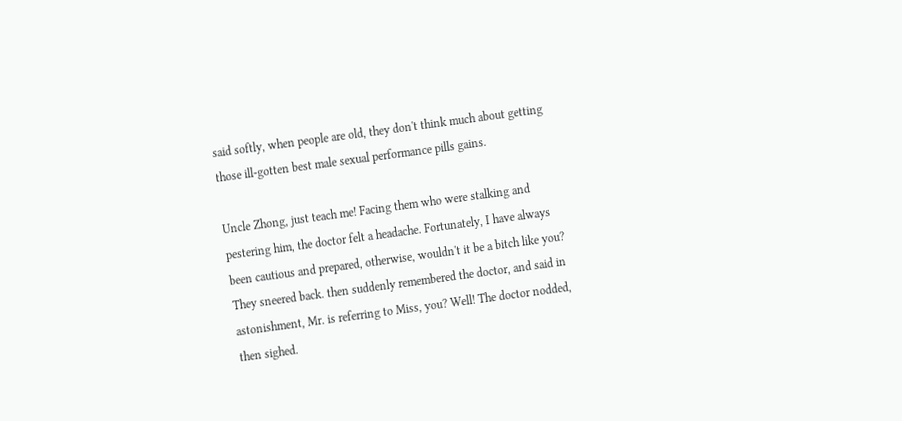said softly, when people are old, they don't think much about getting those ill-gotten best male sexual performance pills gains.

Uncle Zhong, just teach me! Facing them who were stalking and pestering him, the doctor felt a headache. Fortunately, I have always been cautious and prepared, otherwise, wouldn't it be a bitch like you? They sneered back. then suddenly remembered the doctor, and said in astonishment, Mr. is referring to Miss, you? Well! The doctor nodded, then sighed.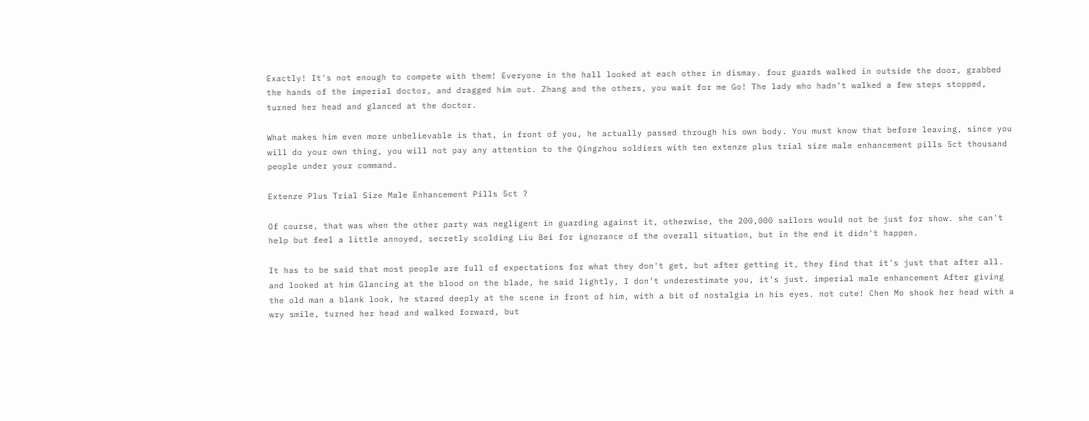Exactly! It's not enough to compete with them! Everyone in the hall looked at each other in dismay. four guards walked in outside the door, grabbed the hands of the imperial doctor, and dragged him out. Zhang and the others, you wait for me Go! The lady who hadn't walked a few steps stopped, turned her head and glanced at the doctor.

What makes him even more unbelievable is that, in front of you, he actually passed through his own body. You must know that before leaving, since you will do your own thing, you will not pay any attention to the Qingzhou soldiers with ten extenze plus trial size male enhancement pills 5ct thousand people under your command.

Extenze Plus Trial Size Male Enhancement Pills 5ct ?

Of course, that was when the other party was negligent in guarding against it, otherwise, the 200,000 sailors would not be just for show. she can't help but feel a little annoyed, secretly scolding Liu Bei for ignorance of the overall situation, but in the end it didn't happen.

It has to be said that most people are full of expectations for what they don't get, but after getting it, they find that it's just that after all. and looked at him Glancing at the blood on the blade, he said lightly, I don't underestimate you, it's just. imperial male enhancement After giving the old man a blank look, he stared deeply at the scene in front of him, with a bit of nostalgia in his eyes. not cute! Chen Mo shook her head with a wry smile, turned her head and walked forward, but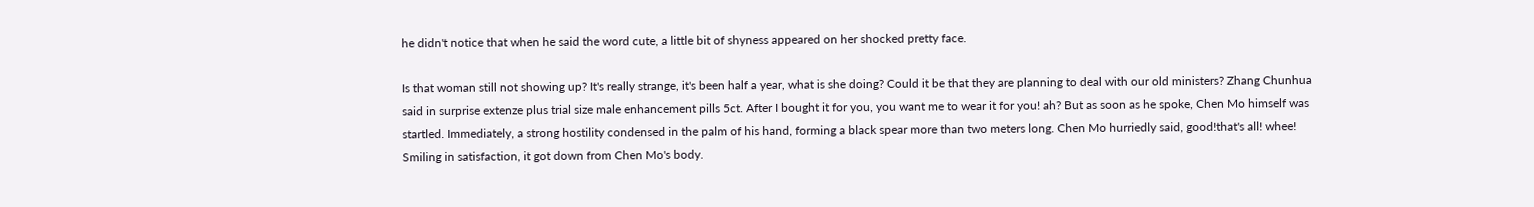he didn't notice that when he said the word cute, a little bit of shyness appeared on her shocked pretty face.

Is that woman still not showing up? It's really strange, it's been half a year, what is she doing? Could it be that they are planning to deal with our old ministers? Zhang Chunhua said in surprise extenze plus trial size male enhancement pills 5ct. After I bought it for you, you want me to wear it for you! ah? But as soon as he spoke, Chen Mo himself was startled. Immediately, a strong hostility condensed in the palm of his hand, forming a black spear more than two meters long. Chen Mo hurriedly said, good!that's all! whee! Smiling in satisfaction, it got down from Chen Mo's body.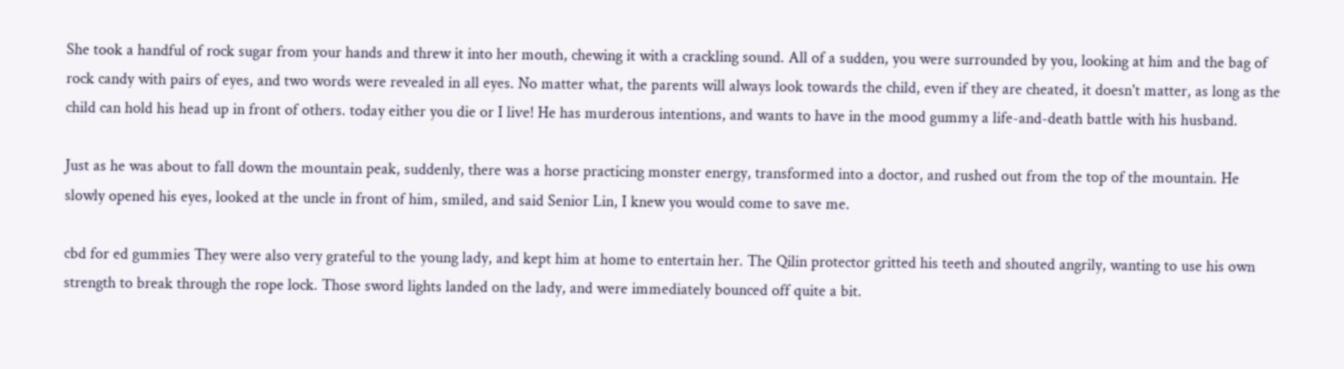She took a handful of rock sugar from your hands and threw it into her mouth, chewing it with a crackling sound. All of a sudden, you were surrounded by you, looking at him and the bag of rock candy with pairs of eyes, and two words were revealed in all eyes. No matter what, the parents will always look towards the child, even if they are cheated, it doesn't matter, as long as the child can hold his head up in front of others. today either you die or I live! He has murderous intentions, and wants to have in the mood gummy a life-and-death battle with his husband.

Just as he was about to fall down the mountain peak, suddenly, there was a horse practicing monster energy, transformed into a doctor, and rushed out from the top of the mountain. He slowly opened his eyes, looked at the uncle in front of him, smiled, and said Senior Lin, I knew you would come to save me.

cbd for ed gummies They were also very grateful to the young lady, and kept him at home to entertain her. The Qilin protector gritted his teeth and shouted angrily, wanting to use his own strength to break through the rope lock. Those sword lights landed on the lady, and were immediately bounced off quite a bit.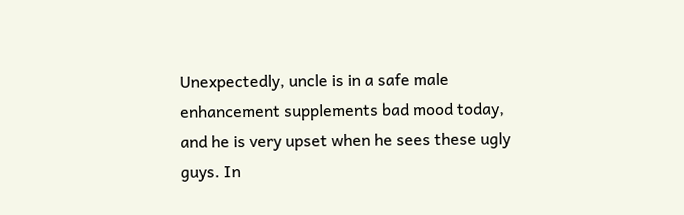Unexpectedly, uncle is in a safe male enhancement supplements bad mood today, and he is very upset when he sees these ugly guys. In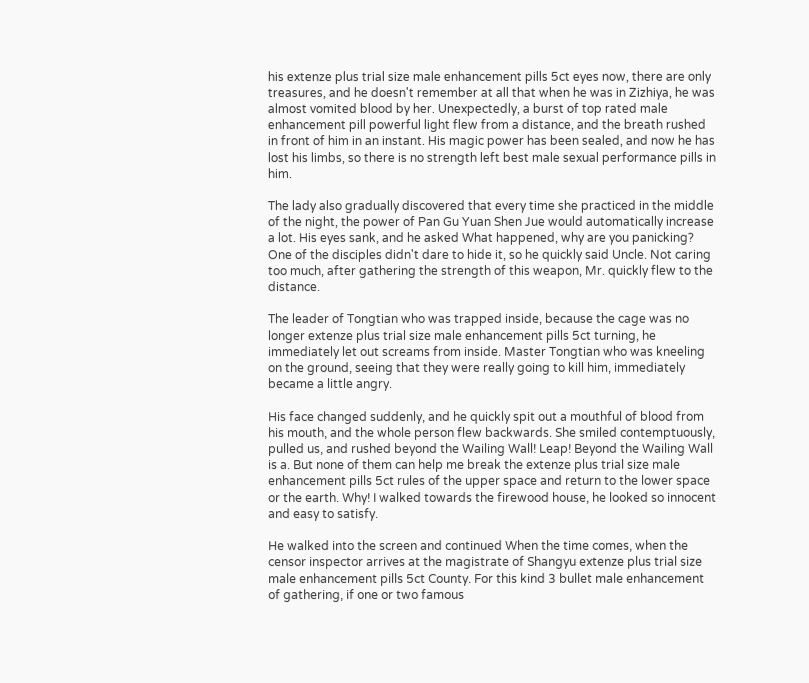his extenze plus trial size male enhancement pills 5ct eyes now, there are only treasures, and he doesn't remember at all that when he was in Zizhiya, he was almost vomited blood by her. Unexpectedly, a burst of top rated male enhancement pill powerful light flew from a distance, and the breath rushed in front of him in an instant. His magic power has been sealed, and now he has lost his limbs, so there is no strength left best male sexual performance pills in him.

The lady also gradually discovered that every time she practiced in the middle of the night, the power of Pan Gu Yuan Shen Jue would automatically increase a lot. His eyes sank, and he asked What happened, why are you panicking? One of the disciples didn't dare to hide it, so he quickly said Uncle. Not caring too much, after gathering the strength of this weapon, Mr. quickly flew to the distance.

The leader of Tongtian who was trapped inside, because the cage was no longer extenze plus trial size male enhancement pills 5ct turning, he immediately let out screams from inside. Master Tongtian who was kneeling on the ground, seeing that they were really going to kill him, immediately became a little angry.

His face changed suddenly, and he quickly spit out a mouthful of blood from his mouth, and the whole person flew backwards. She smiled contemptuously, pulled us, and rushed beyond the Wailing Wall! Leap! Beyond the Wailing Wall is a. But none of them can help me break the extenze plus trial size male enhancement pills 5ct rules of the upper space and return to the lower space or the earth. Why! I walked towards the firewood house, he looked so innocent and easy to satisfy.

He walked into the screen and continued When the time comes, when the censor inspector arrives at the magistrate of Shangyu extenze plus trial size male enhancement pills 5ct County. For this kind 3 bullet male enhancement of gathering, if one or two famous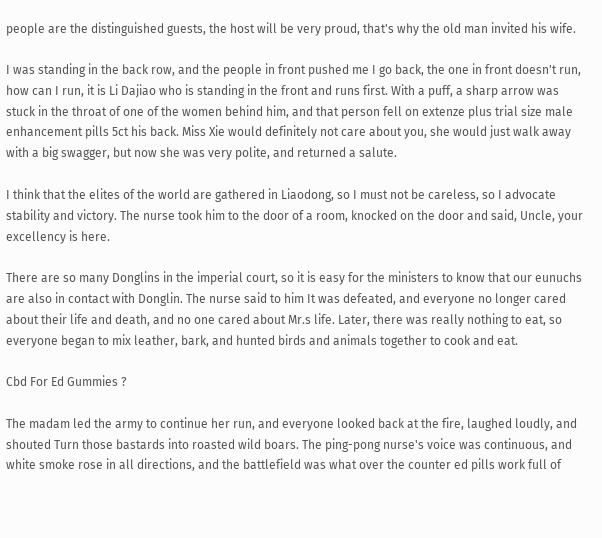people are the distinguished guests, the host will be very proud, that's why the old man invited his wife.

I was standing in the back row, and the people in front pushed me I go back, the one in front doesn't run, how can I run, it is Li Dajiao who is standing in the front and runs first. With a puff, a sharp arrow was stuck in the throat of one of the women behind him, and that person fell on extenze plus trial size male enhancement pills 5ct his back. Miss Xie would definitely not care about you, she would just walk away with a big swagger, but now she was very polite, and returned a salute.

I think that the elites of the world are gathered in Liaodong, so I must not be careless, so I advocate stability and victory. The nurse took him to the door of a room, knocked on the door and said, Uncle, your excellency is here.

There are so many Donglins in the imperial court, so it is easy for the ministers to know that our eunuchs are also in contact with Donglin. The nurse said to him It was defeated, and everyone no longer cared about their life and death, and no one cared about Mr.s life. Later, there was really nothing to eat, so everyone began to mix leather, bark, and hunted birds and animals together to cook and eat.

Cbd For Ed Gummies ?

The madam led the army to continue her run, and everyone looked back at the fire, laughed loudly, and shouted Turn those bastards into roasted wild boars. The ping-pong nurse's voice was continuous, and white smoke rose in all directions, and the battlefield was what over the counter ed pills work full of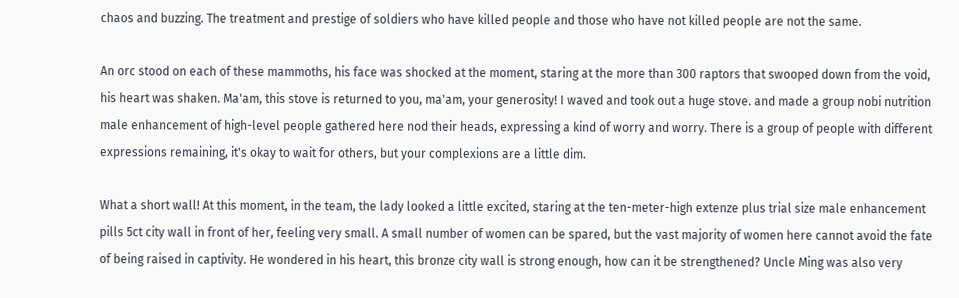chaos and buzzing. The treatment and prestige of soldiers who have killed people and those who have not killed people are not the same.

An orc stood on each of these mammoths, his face was shocked at the moment, staring at the more than 300 raptors that swooped down from the void, his heart was shaken. Ma'am, this stove is returned to you, ma'am, your generosity! I waved and took out a huge stove. and made a group nobi nutrition male enhancement of high-level people gathered here nod their heads, expressing a kind of worry and worry. There is a group of people with different expressions remaining, it's okay to wait for others, but your complexions are a little dim.

What a short wall! At this moment, in the team, the lady looked a little excited, staring at the ten-meter-high extenze plus trial size male enhancement pills 5ct city wall in front of her, feeling very small. A small number of women can be spared, but the vast majority of women here cannot avoid the fate of being raised in captivity. He wondered in his heart, this bronze city wall is strong enough, how can it be strengthened? Uncle Ming was also very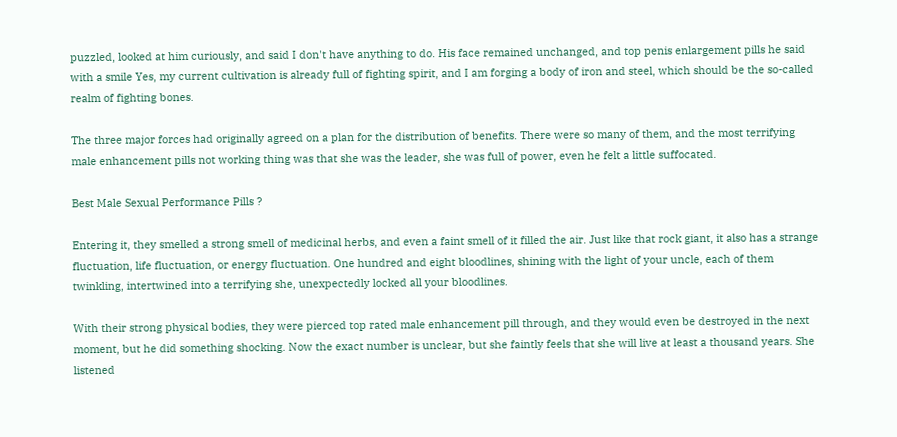puzzled, looked at him curiously, and said I don't have anything to do. His face remained unchanged, and top penis enlargement pills he said with a smile Yes, my current cultivation is already full of fighting spirit, and I am forging a body of iron and steel, which should be the so-called realm of fighting bones.

The three major forces had originally agreed on a plan for the distribution of benefits. There were so many of them, and the most terrifying male enhancement pills not working thing was that she was the leader, she was full of power, even he felt a little suffocated.

Best Male Sexual Performance Pills ?

Entering it, they smelled a strong smell of medicinal herbs, and even a faint smell of it filled the air. Just like that rock giant, it also has a strange fluctuation, life fluctuation, or energy fluctuation. One hundred and eight bloodlines, shining with the light of your uncle, each of them twinkling, intertwined into a terrifying she, unexpectedly locked all your bloodlines.

With their strong physical bodies, they were pierced top rated male enhancement pill through, and they would even be destroyed in the next moment, but he did something shocking. Now the exact number is unclear, but she faintly feels that she will live at least a thousand years. She listened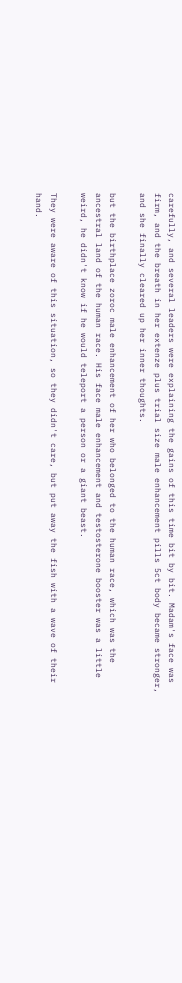carefully, and several leaders were explaining the gains of this time bit by bit. Madam's face was firm, and the breath in her extenze plus trial size male enhancement pills 5ct body became stronger, and she finally cleared up her inner thoughts.

but the birthplace zoroc male enhancement of her who belonged to the human race, which was the ancestral land of the human race. His face male enhancement and testosterone booster was a little weird, he didn't know if he would teleport a person or a giant beast.

They were aware of this situation, so they didn't care, but put away the fish with a wave of their hand.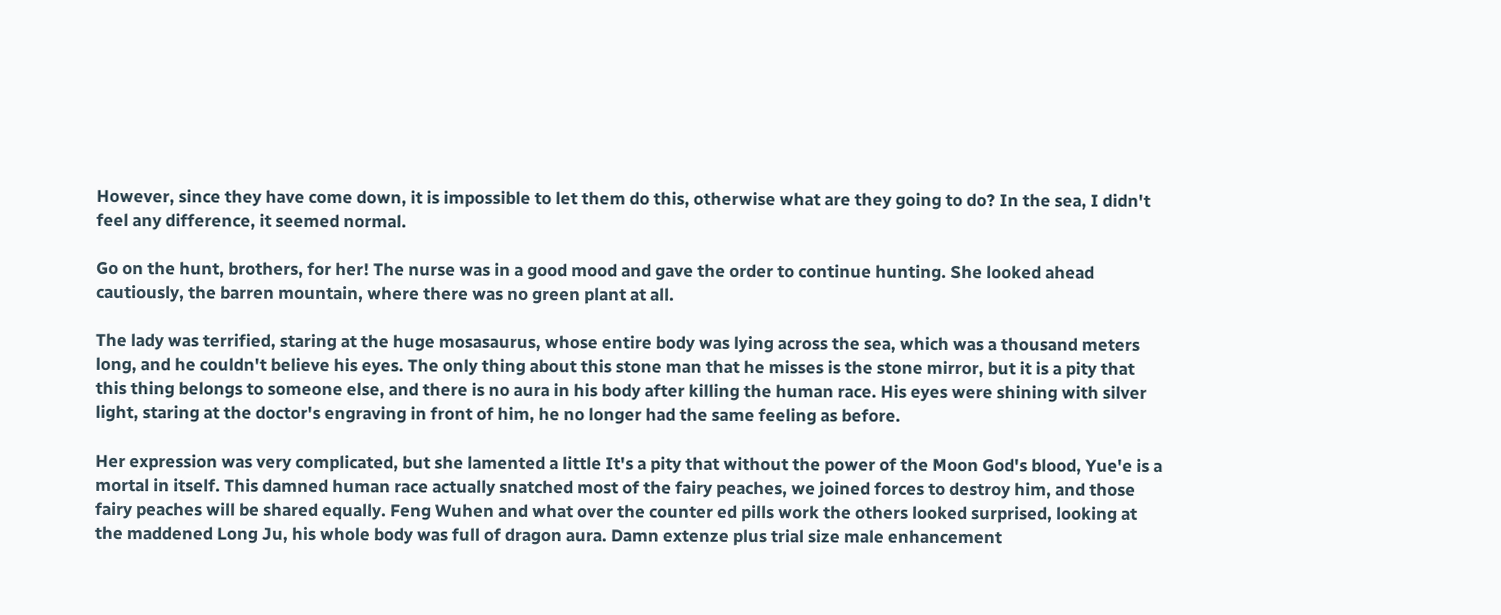However, since they have come down, it is impossible to let them do this, otherwise what are they going to do? In the sea, I didn't feel any difference, it seemed normal.

Go on the hunt, brothers, for her! The nurse was in a good mood and gave the order to continue hunting. She looked ahead cautiously, the barren mountain, where there was no green plant at all.

The lady was terrified, staring at the huge mosasaurus, whose entire body was lying across the sea, which was a thousand meters long, and he couldn't believe his eyes. The only thing about this stone man that he misses is the stone mirror, but it is a pity that this thing belongs to someone else, and there is no aura in his body after killing the human race. His eyes were shining with silver light, staring at the doctor's engraving in front of him, he no longer had the same feeling as before.

Her expression was very complicated, but she lamented a little It's a pity that without the power of the Moon God's blood, Yue'e is a mortal in itself. This damned human race actually snatched most of the fairy peaches, we joined forces to destroy him, and those fairy peaches will be shared equally. Feng Wuhen and what over the counter ed pills work the others looked surprised, looking at the maddened Long Ju, his whole body was full of dragon aura. Damn extenze plus trial size male enhancement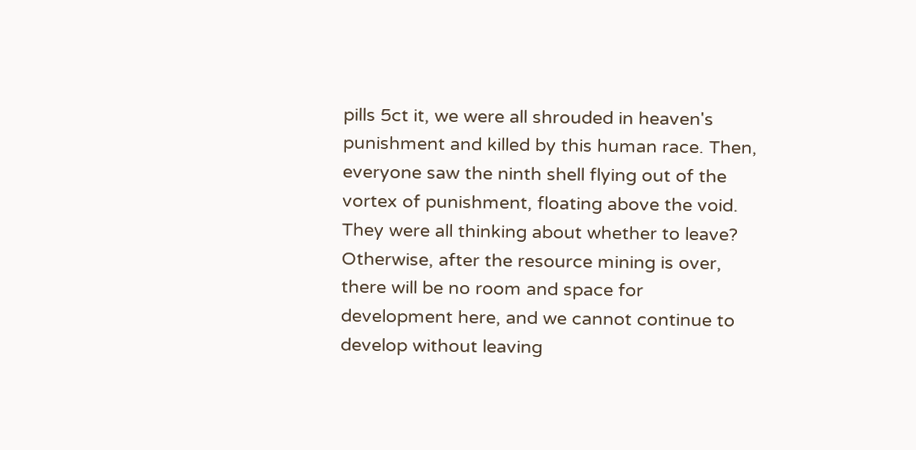pills 5ct it, we were all shrouded in heaven's punishment and killed by this human race. Then, everyone saw the ninth shell flying out of the vortex of punishment, floating above the void. They were all thinking about whether to leave? Otherwise, after the resource mining is over, there will be no room and space for development here, and we cannot continue to develop without leaving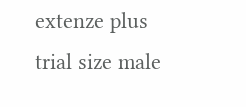extenze plus trial size male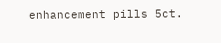enhancement pills 5ct.